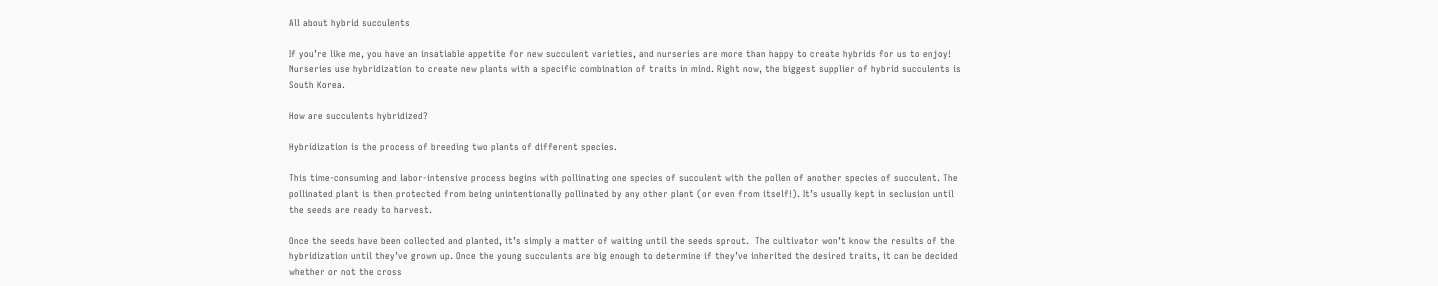All about hybrid succulents

If you’re like me, you have an insatiable appetite for new succulent varieties, and nurseries are more than happy to create hybrids for us to enjoy! Nurseries use hybridization to create new plants with a specific combination of traits in mind. Right now, the biggest supplier of hybrid succulents is South Korea.

How are succulents hybridized?

Hybridization is the process of breeding two plants of different species.

This time-consuming and labor-intensive process begins with pollinating one species of succulent with the pollen of another species of succulent. The pollinated plant is then protected from being unintentionally pollinated by any other plant (or even from itself!). It’s usually kept in seclusion until the seeds are ready to harvest.

Once the seeds have been collected and planted, it’s simply a matter of waiting until the seeds sprout.  The cultivator won’t know the results of the hybridization until they’ve grown up. Once the young succulents are big enough to determine if they’ve inherited the desired traits, it can be decided whether or not the cross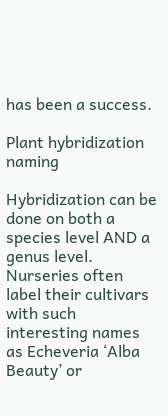has been a success.

Plant hybridization naming

Hybridization can be done on both a species level AND a genus level. Nurseries often label their cultivars with such interesting names as Echeveria ‘Alba Beauty’ or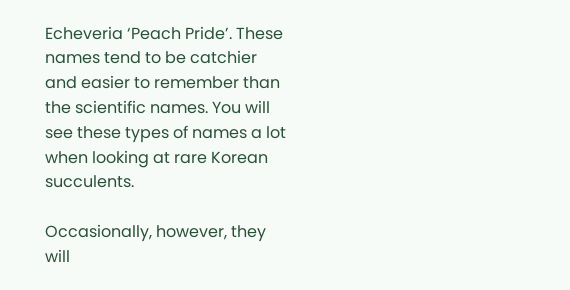Echeveria ‘Peach Pride’. These names tend to be catchier and easier to remember than the scientific names. You will see these types of names a lot when looking at rare Korean succulents.

Occasionally, however, they will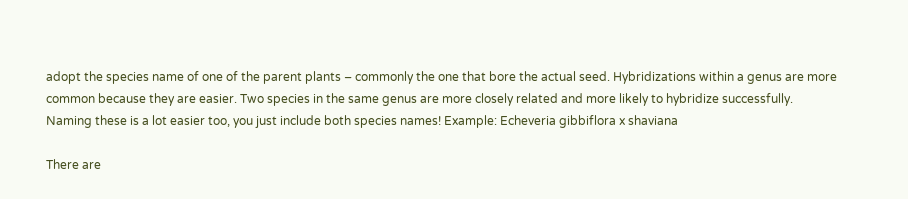adopt the species name of one of the parent plants – commonly the one that bore the actual seed. Hybridizations within a genus are more common because they are easier. Two species in the same genus are more closely related and more likely to hybridize successfully. Naming these is a lot easier too, you just include both species names! Example: Echeveria gibbiflora x shaviana

There are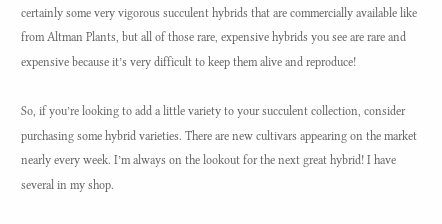certainly some very vigorous succulent hybrids that are commercially available like from Altman Plants, but all of those rare, expensive hybrids you see are rare and expensive because it’s very difficult to keep them alive and reproduce!

So, if you’re looking to add a little variety to your succulent collection, consider purchasing some hybrid varieties. There are new cultivars appearing on the market nearly every week. I’m always on the lookout for the next great hybrid! I have several in my shop.